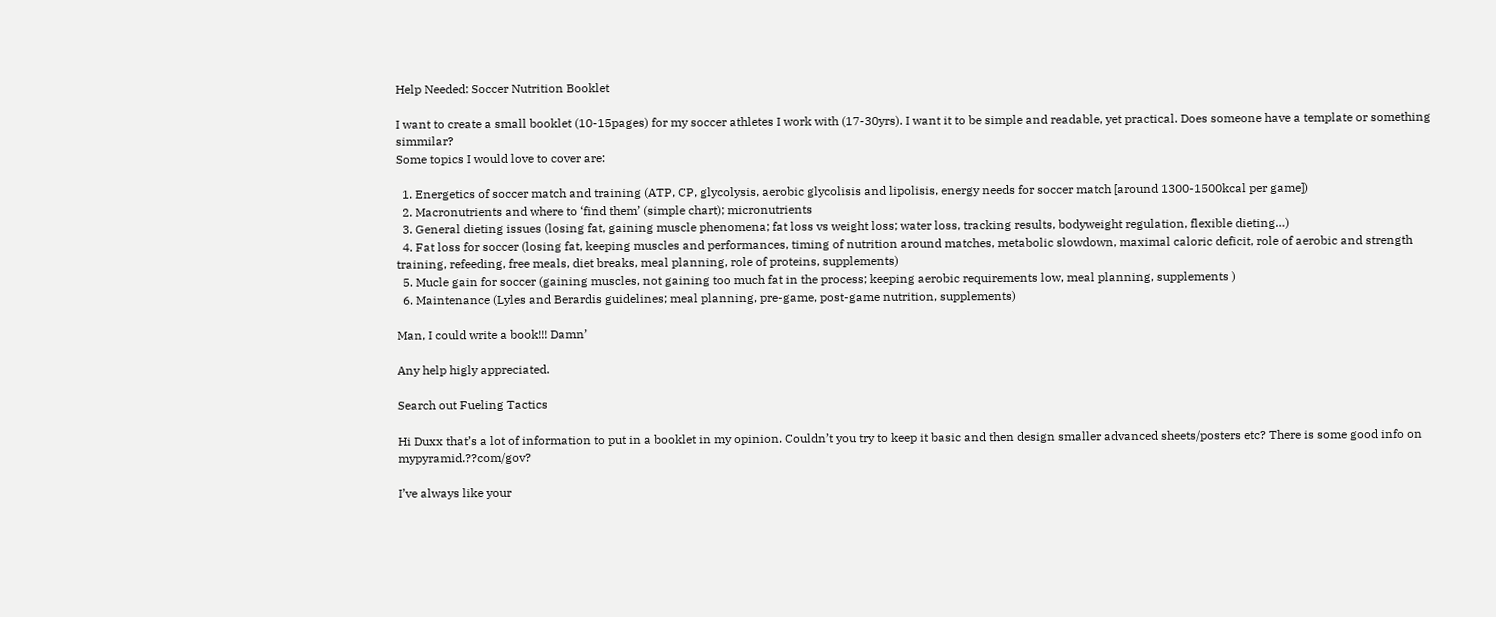Help Needed: Soccer Nutrition Booklet

I want to create a small booklet (10-15pages) for my soccer athletes I work with (17-30yrs). I want it to be simple and readable, yet practical. Does someone have a template or something simmilar?
Some topics I would love to cover are:

  1. Energetics of soccer match and training (ATP, CP, glycolysis, aerobic glycolisis and lipolisis, energy needs for soccer match [around 1300-1500kcal per game])
  2. Macronutrients and where to ‘find them’ (simple chart); micronutrients
  3. General dieting issues (losing fat, gaining muscle phenomena; fat loss vs weight loss; water loss, tracking results, bodyweight regulation, flexible dieting…)
  4. Fat loss for soccer (losing fat, keeping muscles and performances, timing of nutrition around matches, metabolic slowdown, maximal caloric deficit, role of aerobic and strength training, refeeding, free meals, diet breaks, meal planning, role of proteins, supplements)
  5. Mucle gain for soccer (gaining muscles, not gaining too much fat in the process; keeping aerobic requirements low, meal planning, supplements )
  6. Maintenance (Lyles and Berardis guidelines; meal planning, pre-game, post-game nutrition, supplements)

Man, I could write a book!!! Damn’

Any help higly appreciated.

Search out Fueling Tactics

Hi Duxx that’s a lot of information to put in a booklet in my opinion. Couldn’t you try to keep it basic and then design smaller advanced sheets/posters etc? There is some good info on mypyramid.??com/gov?

I’ve always like your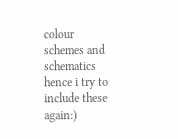colour schemes and schematics hence i try to include these again:)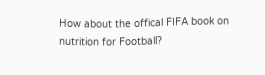How about the offical FIFA book on nutrition for Football?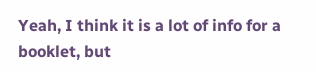Yeah, I think it is a lot of info for a booklet, but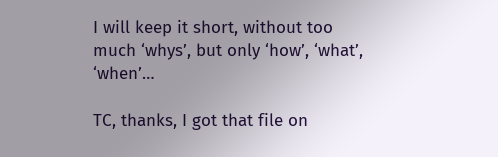I will keep it short, without too much ‘whys’, but only ‘how’, ‘what’, ‘when’…

TC, thanks, I got that file on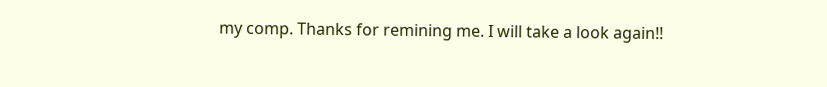my comp. Thanks for remining me. I will take a look again!!